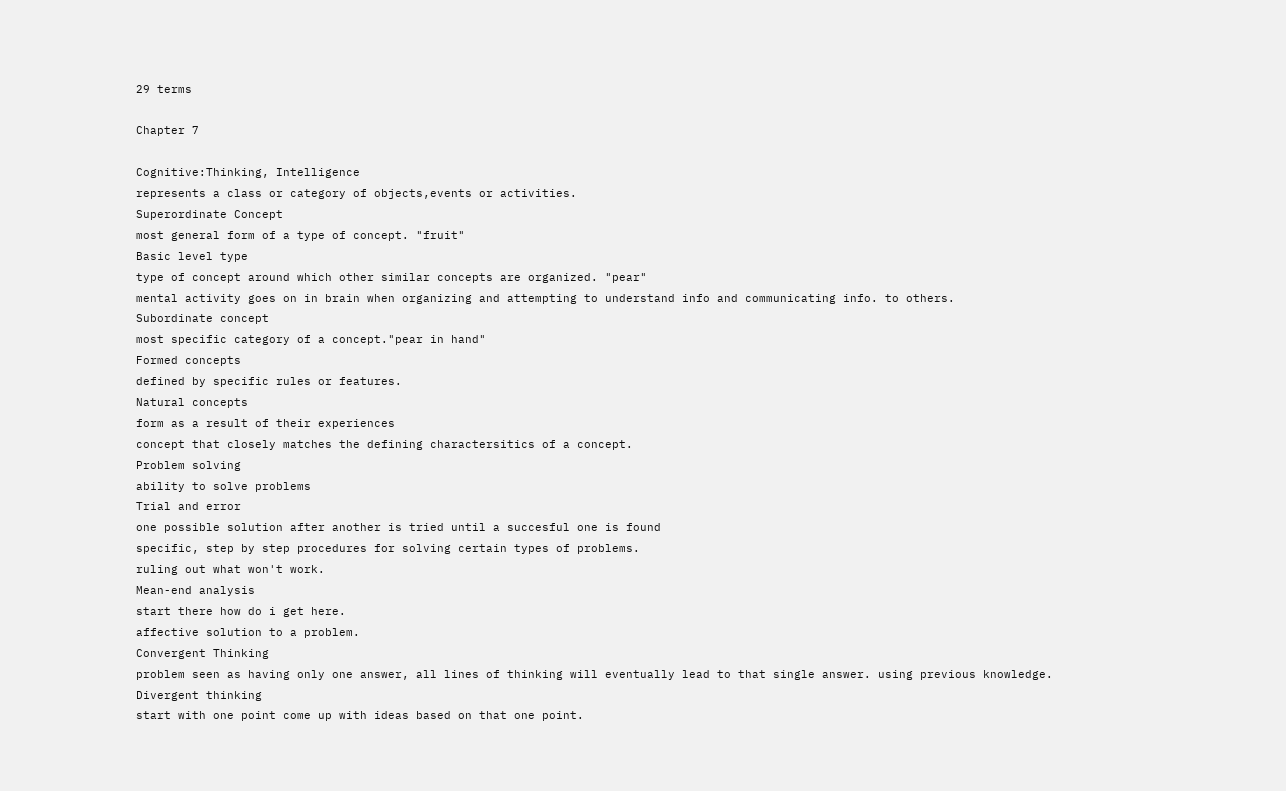29 terms

Chapter 7

Cognitive:Thinking, Intelligence
represents a class or category of objects,events or activities.
Superordinate Concept
most general form of a type of concept. "fruit"
Basic level type
type of concept around which other similar concepts are organized. "pear"
mental activity goes on in brain when organizing and attempting to understand info and communicating info. to others.
Subordinate concept
most specific category of a concept."pear in hand"
Formed concepts
defined by specific rules or features.
Natural concepts
form as a result of their experiences
concept that closely matches the defining charactersitics of a concept.
Problem solving
ability to solve problems
Trial and error
one possible solution after another is tried until a succesful one is found
specific, step by step procedures for solving certain types of problems.
ruling out what won't work.
Mean-end analysis
start there how do i get here.
affective solution to a problem.
Convergent Thinking
problem seen as having only one answer, all lines of thinking will eventually lead to that single answer. using previous knowledge.
Divergent thinking
start with one point come up with ideas based on that one point.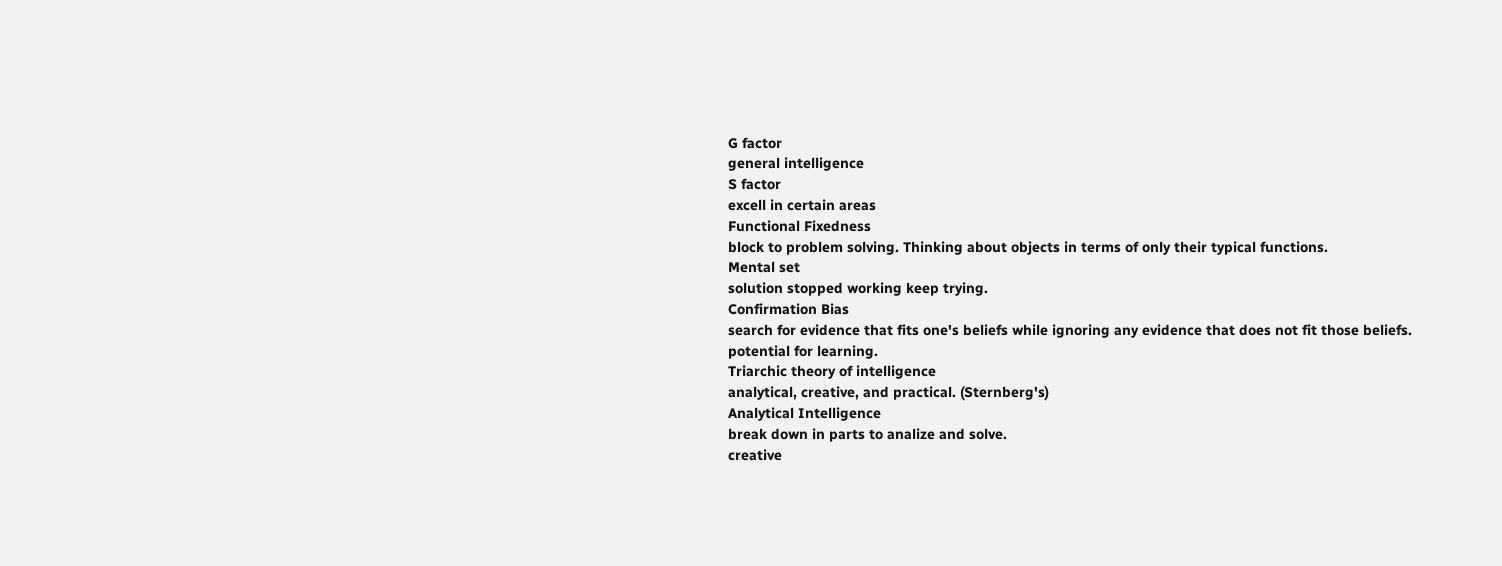G factor
general intelligence
S factor
excell in certain areas
Functional Fixedness
block to problem solving. Thinking about objects in terms of only their typical functions.
Mental set
solution stopped working keep trying.
Confirmation Bias
search for evidence that fits one's beliefs while ignoring any evidence that does not fit those beliefs.
potential for learning.
Triarchic theory of intelligence
analytical, creative, and practical. (Sternberg's)
Analytical Intelligence
break down in parts to analize and solve.
creative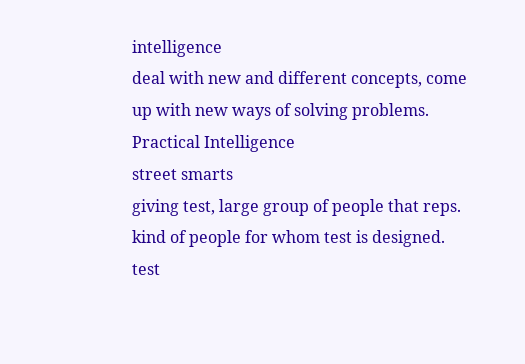intelligence
deal with new and different concepts, come up with new ways of solving problems.
Practical Intelligence
street smarts
giving test, large group of people that reps. kind of people for whom test is designed.
test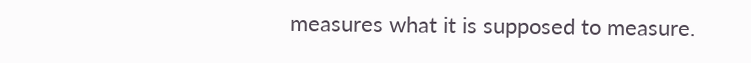measures what it is supposed to measure.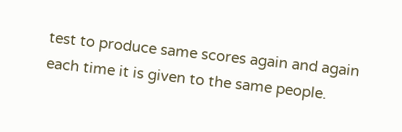test to produce same scores again and again each time it is given to the same people.